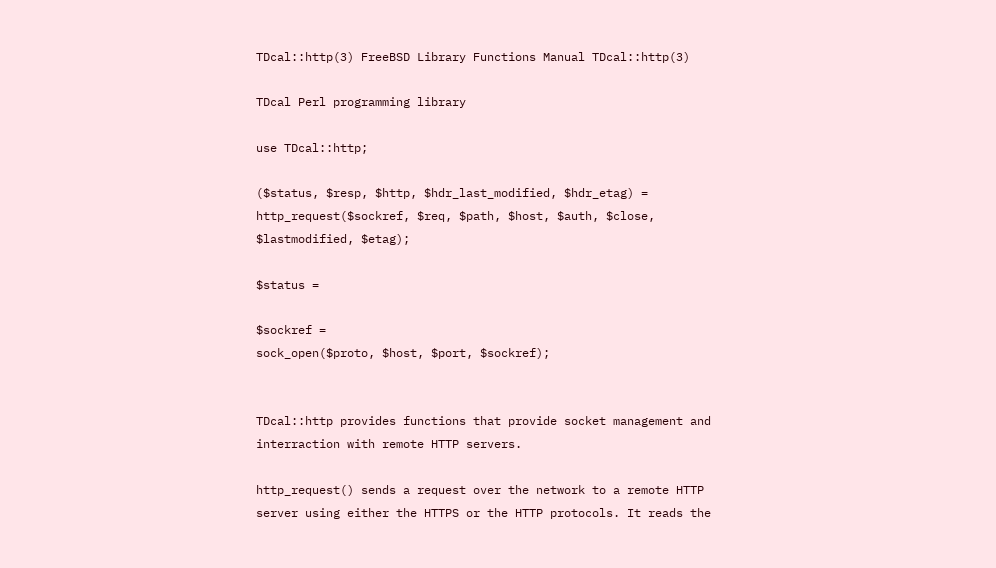TDcal::http(3) FreeBSD Library Functions Manual TDcal::http(3)

TDcal Perl programming library

use TDcal::http;

($status, $resp, $http, $hdr_last_modified, $hdr_etag) =
http_request($sockref, $req, $path, $host, $auth, $close, $lastmodified, $etag);

$status =

$sockref =
sock_open($proto, $host, $port, $sockref);


TDcal::http provides functions that provide socket management and interraction with remote HTTP servers.

http_request() sends a request over the network to a remote HTTP server using either the HTTPS or the HTTP protocols. It reads the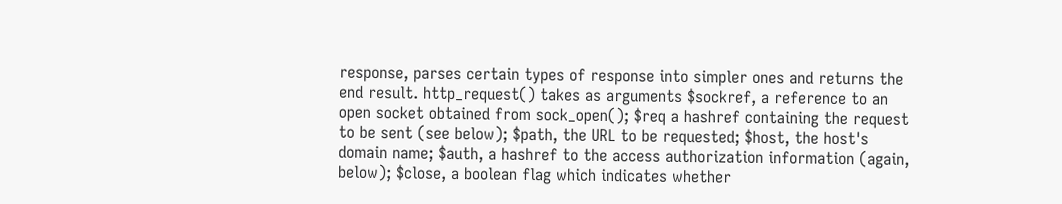response, parses certain types of response into simpler ones and returns the end result. http_request() takes as arguments $sockref, a reference to an open socket obtained from sock_open(); $req a hashref containing the request to be sent (see below); $path, the URL to be requested; $host, the host's domain name; $auth, a hashref to the access authorization information (again, below); $close, a boolean flag which indicates whether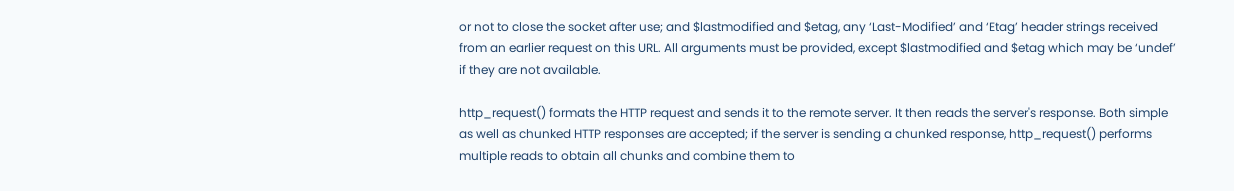or not to close the socket after use; and $lastmodified and $etag, any ‘Last-Modified’ and ‘Etag’ header strings received from an earlier request on this URL. All arguments must be provided, except $lastmodified and $etag which may be ‘undef’ if they are not available.

http_request() formats the HTTP request and sends it to the remote server. It then reads the server's response. Both simple as well as chunked HTTP responses are accepted; if the server is sending a chunked response, http_request() performs multiple reads to obtain all chunks and combine them to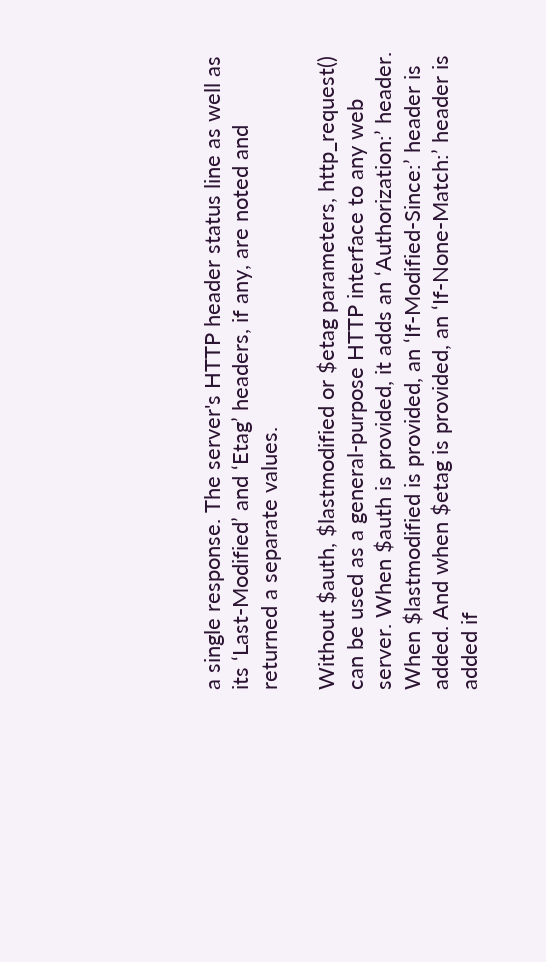a single response. The server's HTTP header status line as well as its ‘Last-Modified’ and ‘Etag’ headers, if any, are noted and returned a separate values.

Without $auth, $lastmodified or $etag parameters, http_request() can be used as a general-purpose HTTP interface to any web server. When $auth is provided, it adds an ‘Authorization:’ header. When $lastmodified is provided, an ‘If-Modified-Since:’ header is added. And when $etag is provided, an ‘If-None-Match:’ header is added if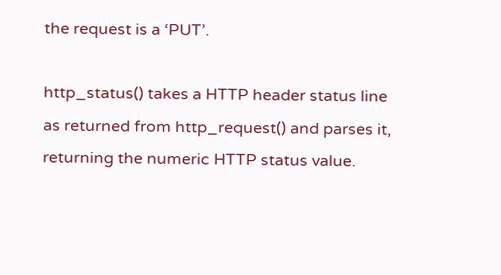the request is a ‘PUT’.

http_status() takes a HTTP header status line as returned from http_request() and parses it, returning the numeric HTTP status value.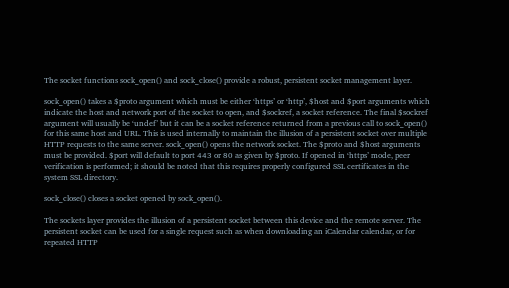The socket functions sock_open() and sock_close() provide a robust, persistent socket management layer.

sock_open() takes a $proto argument which must be either ‘https’ or ‘http’, $host and $port arguments which indicate the host and network port of the socket to open, and $sockref, a socket reference. The final $sockref argument will usually be ‘undef’ but it can be a socket reference returned from a previous call to sock_open() for this same host and URL. This is used internally to maintain the illusion of a persistent socket over multiple HTTP requests to the same server. sock_open() opens the network socket. The $proto and $host arguments must be provided. $port will default to port 443 or 80 as given by $proto. If opened in ‘https’ mode, peer verification is performed; it should be noted that this requires properly configured SSL certificates in the system SSL directory.

sock_close() closes a socket opened by sock_open().

The sockets layer provides the illusion of a persistent socket between this device and the remote server. The persistent socket can be used for a single request such as when downloading an iCalendar calendar, or for repeated HTTP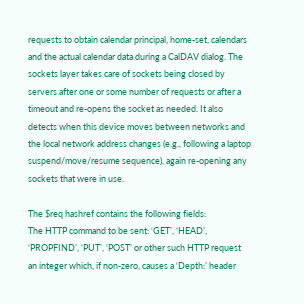requests to obtain calendar principal, home-set, calendars and the actual calendar data during a CalDAV dialog. The sockets layer takes care of sockets being closed by servers after one or some number of requests or after a timeout and re-opens the socket as needed. It also detects when this device moves between networks and the local network address changes (e.g., following a laptop suspend/move/resume sequence), again re-opening any sockets that were in use.

The $req hashref contains the following fields:
The HTTP command to be sent: ‘GET’, ‘HEAD’, ‘PROPFIND’, ‘PUT’, ‘POST’ or other such HTTP request
an integer which, if non-zero, causes a ‘Depth:’ header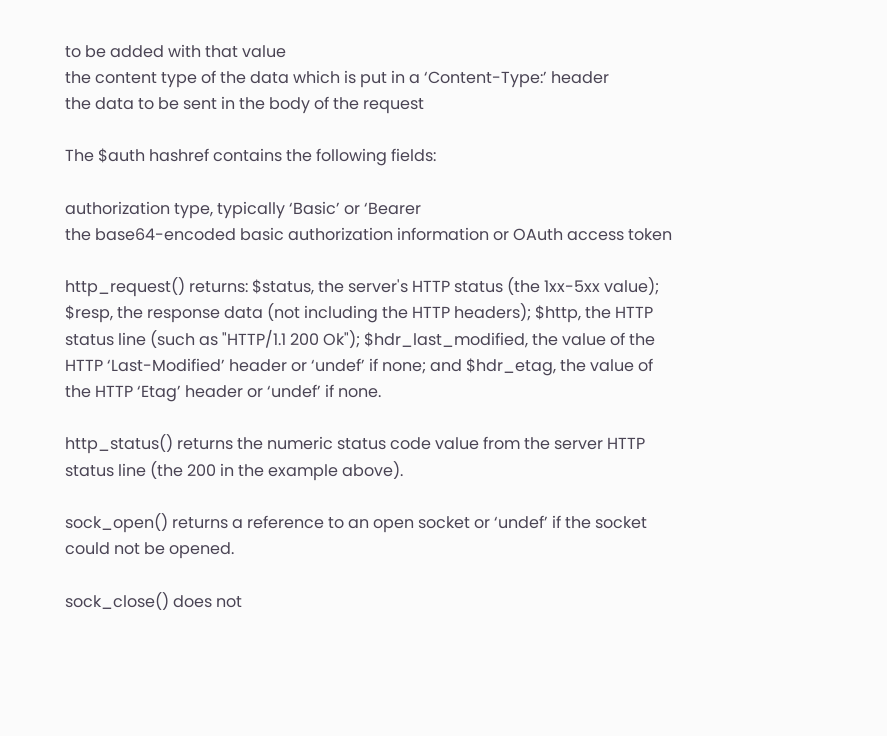to be added with that value
the content type of the data which is put in a ‘Content-Type:’ header
the data to be sent in the body of the request

The $auth hashref contains the following fields:

authorization type, typically ‘Basic’ or ‘Bearer
the base64-encoded basic authorization information or OAuth access token

http_request() returns: $status, the server's HTTP status (the 1xx-5xx value); $resp, the response data (not including the HTTP headers); $http, the HTTP status line (such as "HTTP/1.1 200 Ok"); $hdr_last_modified, the value of the HTTP ‘Last-Modified’ header or ‘undef’ if none; and $hdr_etag, the value of the HTTP ‘Etag’ header or ‘undef’ if none.

http_status() returns the numeric status code value from the server HTTP status line (the 200 in the example above).

sock_open() returns a reference to an open socket or ‘undef’ if the socket could not be opened.

sock_close() does not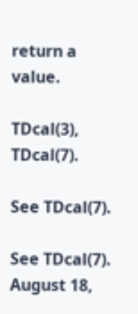return a value.

TDcal(3), TDcal(7).

See TDcal(7).

See TDcal(7).
August 18,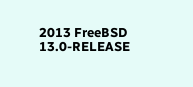2013 FreeBSD 13.0-RELEASE